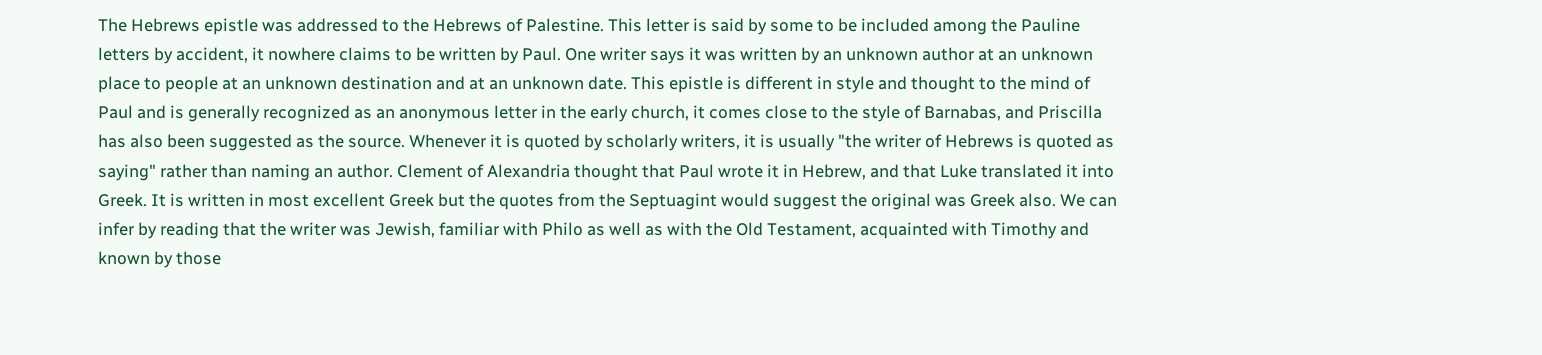The Hebrews epistle was addressed to the Hebrews of Palestine. This letter is said by some to be included among the Pauline letters by accident, it nowhere claims to be written by Paul. One writer says it was written by an unknown author at an unknown place to people at an unknown destination and at an unknown date. This epistle is different in style and thought to the mind of Paul and is generally recognized as an anonymous letter in the early church, it comes close to the style of Barnabas, and Priscilla has also been suggested as the source. Whenever it is quoted by scholarly writers, it is usually "the writer of Hebrews is quoted as saying" rather than naming an author. Clement of Alexandria thought that Paul wrote it in Hebrew, and that Luke translated it into Greek. It is written in most excellent Greek but the quotes from the Septuagint would suggest the original was Greek also. We can infer by reading that the writer was Jewish, familiar with Philo as well as with the Old Testament, acquainted with Timothy and known by those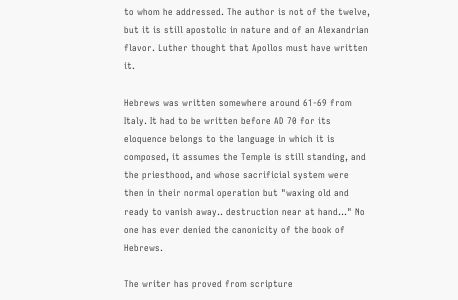to whom he addressed. The author is not of the twelve, but it is still apostolic in nature and of an Alexandrian flavor. Luther thought that Apollos must have written it.

Hebrews was written somewhere around 61-69 from Italy. It had to be written before AD 70 for its eloquence belongs to the language in which it is composed, it assumes the Temple is still standing, and the priesthood, and whose sacrificial system were then in their normal operation but "waxing old and ready to vanish away.. destruction near at hand..." No one has ever denied the canonicity of the book of Hebrews.

The writer has proved from scripture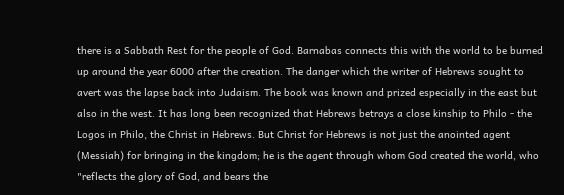there is a Sabbath Rest for the people of God. Barnabas connects this with the world to be burned up around the year 6000 after the creation. The danger which the writer of Hebrews sought to avert was the lapse back into Judaism. The book was known and prized especially in the east but also in the west. It has long been recognized that Hebrews betrays a close kinship to Philo - the Logos in Philo, the Christ in Hebrews. But Christ for Hebrews is not just the anointed agent (Messiah) for bringing in the kingdom; he is the agent through whom God created the world, who "reflects the glory of God, and bears the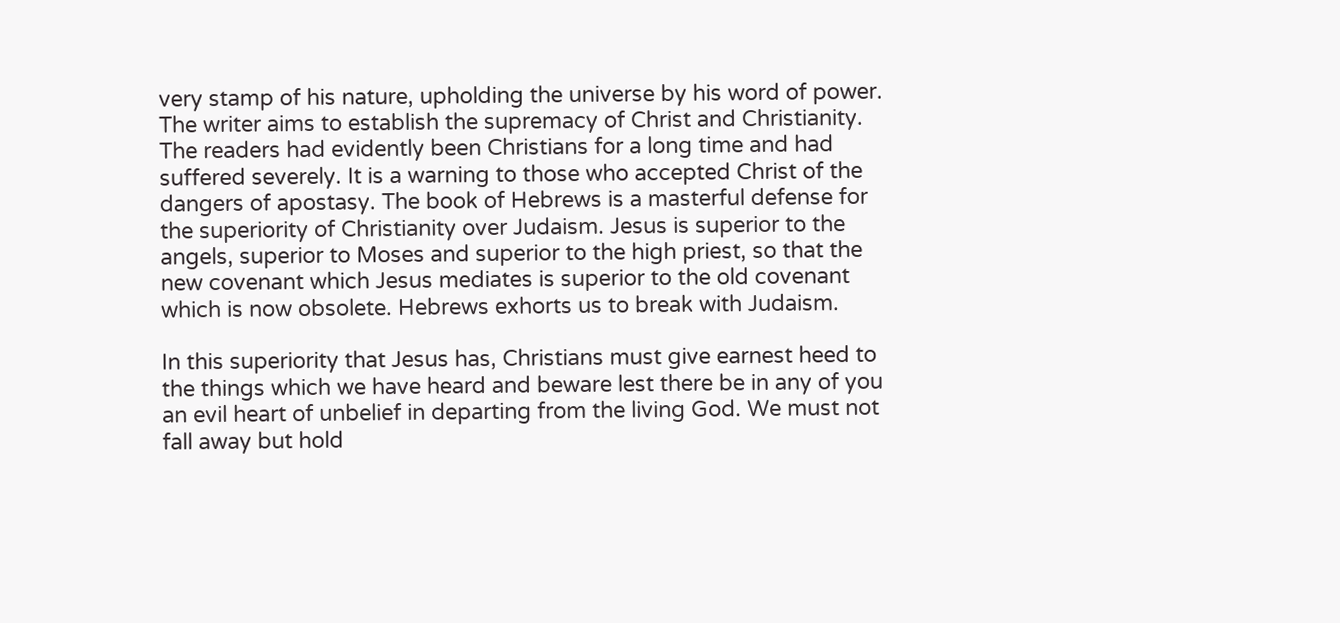very stamp of his nature, upholding the universe by his word of power. The writer aims to establish the supremacy of Christ and Christianity. The readers had evidently been Christians for a long time and had suffered severely. It is a warning to those who accepted Christ of the dangers of apostasy. The book of Hebrews is a masterful defense for the superiority of Christianity over Judaism. Jesus is superior to the angels, superior to Moses and superior to the high priest, so that the new covenant which Jesus mediates is superior to the old covenant which is now obsolete. Hebrews exhorts us to break with Judaism.

In this superiority that Jesus has, Christians must give earnest heed to the things which we have heard and beware lest there be in any of you an evil heart of unbelief in departing from the living God. We must not fall away but hold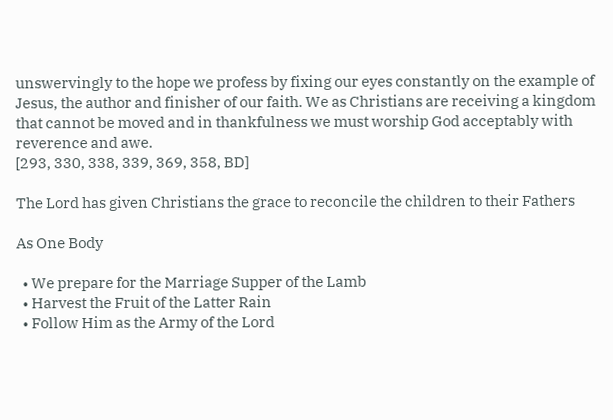unswervingly to the hope we profess by fixing our eyes constantly on the example of Jesus, the author and finisher of our faith. We as Christians are receiving a kingdom that cannot be moved and in thankfulness we must worship God acceptably with reverence and awe.
[293, 330, 338, 339, 369, 358, BD]

The Lord has given Christians the grace to reconcile the children to their Fathers

As One Body

  • We prepare for the Marriage Supper of the Lamb
  • Harvest the Fruit of the Latter Rain
  • Follow Him as the Army of the Lord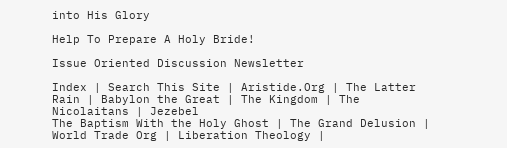into His Glory

Help To Prepare A Holy Bride!

Issue Oriented Discussion Newsletter

Index | Search This Site | Aristide.Org | The Latter Rain | Babylon the Great | The Kingdom | The Nicolaitans | Jezebel
The Baptism With the Holy Ghost | The Grand Delusion | World Trade Org | Liberation Theology |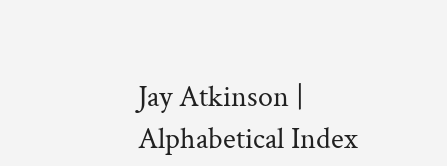Jay Atkinson | Alphabetical Index